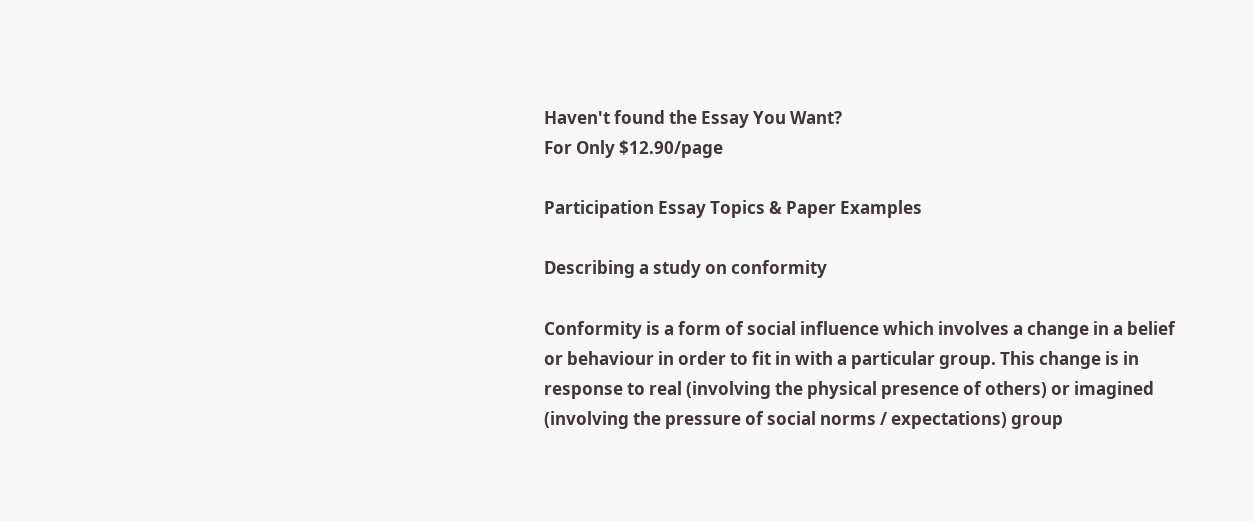Haven't found the Essay You Want?
For Only $12.90/page

Participation Essay Topics & Paper Examples

Describing a study on conformity

Conformity is a form of social influence which involves a change in a belief or behaviour in order to fit in with a particular group. This change is in response to real (involving the physical presence of others) or imagined (involving the pressure of social norms / expectations) group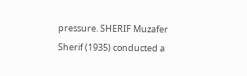pressure. SHERIF Muzafer Sherif (1935) conducted a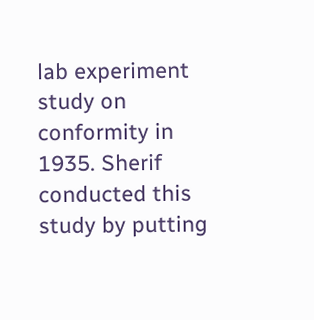lab experiment study on conformity in 1935. Sherif conducted this study by putting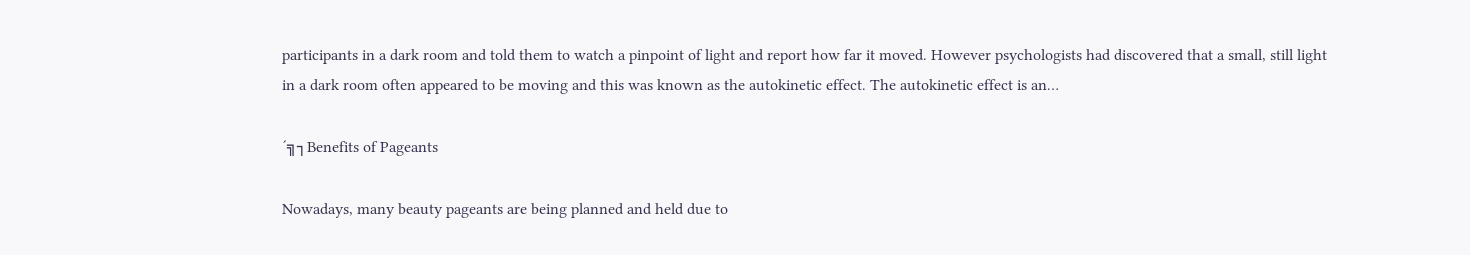participants in a dark room and told them to watch a pinpoint of light and report how far it moved. However psychologists had discovered that a small, still light in a dark room often appeared to be moving and this was known as the autokinetic effect. The autokinetic effect is an…

´╗┐Benefits of Pageants

Nowadays, many beauty pageants are being planned and held due to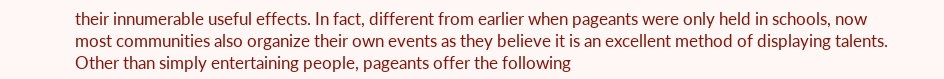their innumerable useful effects. In fact, different from earlier when pageants were only held in schools, now most communities also organize their own events as they believe it is an excellent method of displaying talents. Other than simply entertaining people, pageants offer the following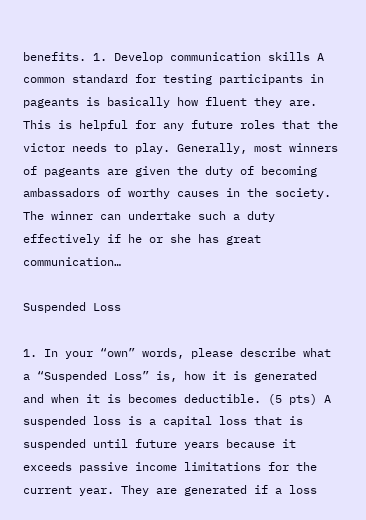benefits. 1. Develop communication skills A common standard for testing participants in pageants is basically how fluent they are. This is helpful for any future roles that the victor needs to play. Generally, most winners of pageants are given the duty of becoming ambassadors of worthy causes in the society. The winner can undertake such a duty effectively if he or she has great communication…

Suspended Loss

1. In your “own” words, please describe what a “Suspended Loss” is, how it is generated and when it is becomes deductible. (5 pts) A suspended loss is a capital loss that is suspended until future years because it exceeds passive income limitations for the current year. They are generated if a loss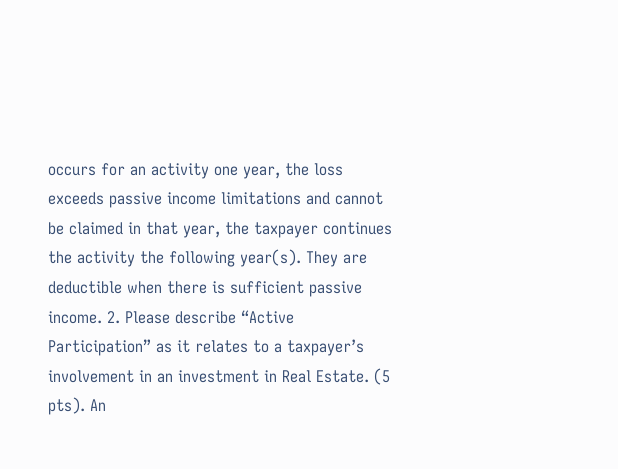occurs for an activity one year, the loss exceeds passive income limitations and cannot be claimed in that year, the taxpayer continues the activity the following year(s). They are deductible when there is sufficient passive income. 2. Please describe “Active Participation” as it relates to a taxpayer’s involvement in an investment in Real Estate. (5 pts). An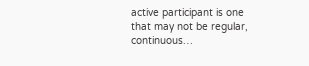active participant is one that may not be regular, continuous…